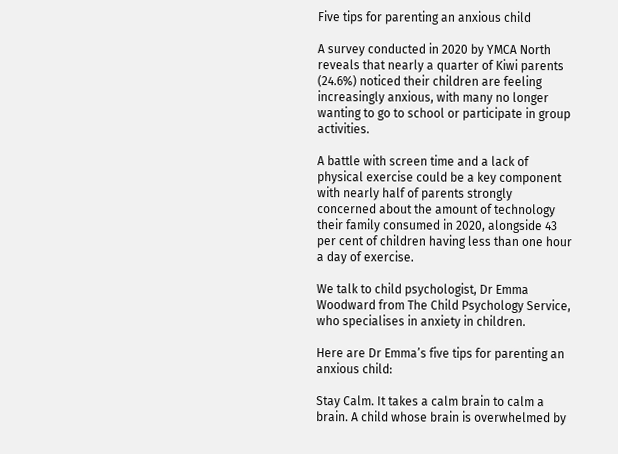Five tips for parenting an anxious child

A survey conducted in 2020 by YMCA North reveals that nearly a quarter of Kiwi parents (24.6%) noticed their children are feeling increasingly anxious, with many no longer wanting to go to school or participate in group activities.

A battle with screen time and a lack of physical exercise could be a key component with nearly half of parents strongly concerned about the amount of technology their family consumed in 2020, alongside 43 per cent of children having less than one hour a day of exercise.

We talk to child psychologist, Dr Emma Woodward from The Child Psychology Service, who specialises in anxiety in children.

Here are Dr Emma’s five tips for parenting an anxious child:

Stay Calm. It takes a calm brain to calm a brain. A child whose brain is overwhelmed by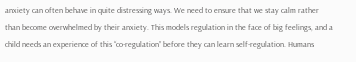anxiety can often behave in quite distressing ways. We need to ensure that we stay calm rather than become overwhelmed by their anxiety. This models regulation in the face of big feelings, and a child needs an experience of this “co-regulation” before they can learn self-regulation. Humans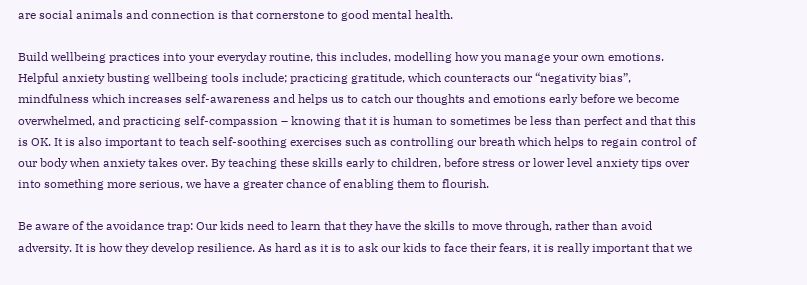are social animals and connection is that cornerstone to good mental health.

Build wellbeing practices into your everyday routine, this includes, modelling how you manage your own emotions. Helpful anxiety busting wellbeing tools include; practicing gratitude, which counteracts our “negativity bias”, mindfulness which increases self-awareness and helps us to catch our thoughts and emotions early before we become overwhelmed, and practicing self-compassion – knowing that it is human to sometimes be less than perfect and that this is OK. It is also important to teach self-soothing exercises such as controlling our breath which helps to regain control of our body when anxiety takes over. By teaching these skills early to children, before stress or lower level anxiety tips over into something more serious, we have a greater chance of enabling them to flourish.

Be aware of the avoidance trap: Our kids need to learn that they have the skills to move through, rather than avoid adversity. It is how they develop resilience. As hard as it is to ask our kids to face their fears, it is really important that we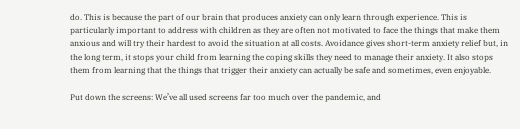do. This is because the part of our brain that produces anxiety can only learn through experience. This is particularly important to address with children as they are often not motivated to face the things that make them anxious and will try their hardest to avoid the situation at all costs. Avoidance gives short-term anxiety relief but, in the long term, it stops your child from learning the coping skills they need to manage their anxiety. It also stops them from learning that the things that trigger their anxiety can actually be safe and sometimes, even enjoyable.

Put down the screens: We’ve all used screens far too much over the pandemic, and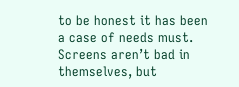to be honest it has been a case of needs must. Screens aren’t bad in themselves, but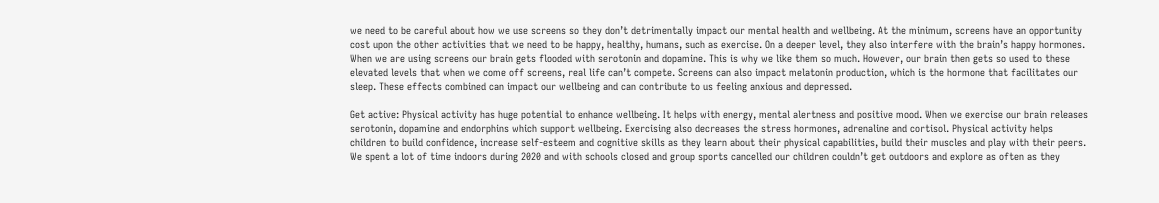we need to be careful about how we use screens so they don’t detrimentally impact our mental health and wellbeing. At the minimum, screens have an opportunity cost upon the other activities that we need to be happy, healthy, humans, such as exercise. On a deeper level, they also interfere with the brain’s happy hormones. When we are using screens our brain gets flooded with serotonin and dopamine. This is why we like them so much. However, our brain then gets so used to these elevated levels that when we come off screens, real life can’t compete. Screens can also impact melatonin production, which is the hormone that facilitates our sleep. These effects combined can impact our wellbeing and can contribute to us feeling anxious and depressed.

Get active: Physical activity has huge potential to enhance wellbeing. It helps with energy, mental alertness and positive mood. When we exercise our brain releases serotonin, dopamine and endorphins which support wellbeing. Exercising also decreases the stress hormones, adrenaline and cortisol. Physical activity helps children to build confidence, increase self-esteem and cognitive skills as they learn about their physical capabilities, build their muscles and play with their peers. We spent a lot of time indoors during 2020 and with schools closed and group sports cancelled our children couldn’t get outdoors and explore as often as they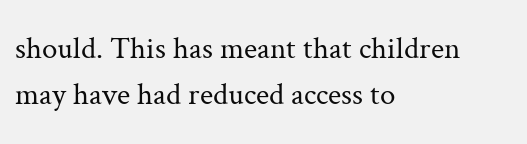should. This has meant that children may have had reduced access to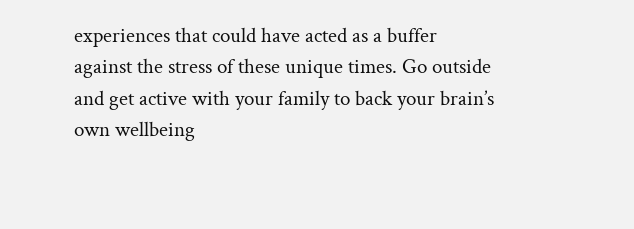experiences that could have acted as a buffer against the stress of these unique times. Go outside and get active with your family to back your brain’s own wellbeing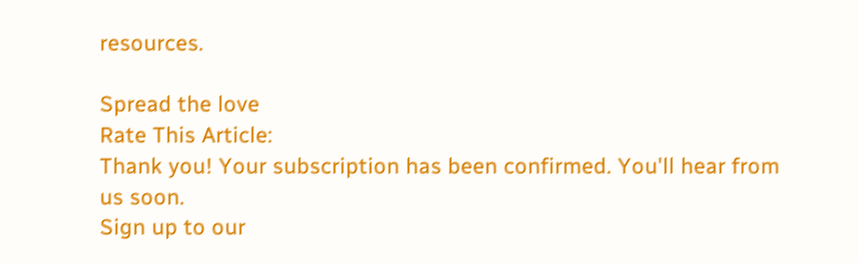resources.

Spread the love
Rate This Article:
Thank you! Your subscription has been confirmed. You'll hear from us soon.
Sign up to our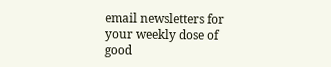email newsletters for your weekly dose of good